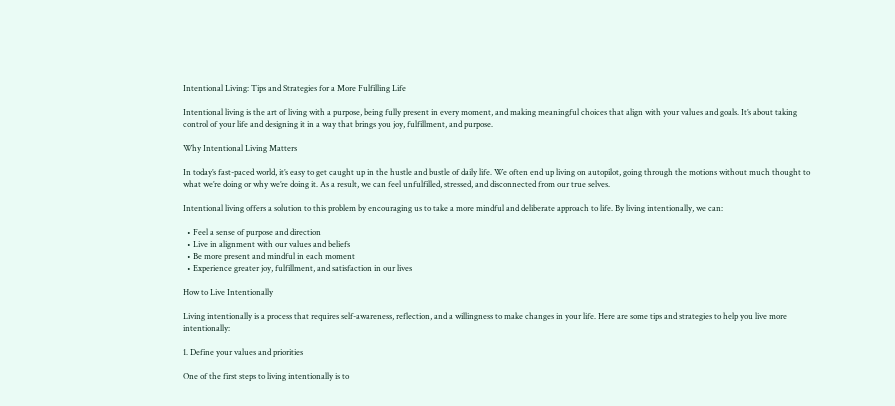Intentional Living: Tips and Strategies for a More Fulfilling Life

Intentional living is the art of living with a purpose, being fully present in every moment, and making meaningful choices that align with your values and goals. It’s about taking control of your life and designing it in a way that brings you joy, fulfillment, and purpose.

Why Intentional Living Matters

In today’s fast-paced world, it’s easy to get caught up in the hustle and bustle of daily life. We often end up living on autopilot, going through the motions without much thought to what we’re doing or why we’re doing it. As a result, we can feel unfulfilled, stressed, and disconnected from our true selves.

Intentional living offers a solution to this problem by encouraging us to take a more mindful and deliberate approach to life. By living intentionally, we can:

  • Feel a sense of purpose and direction
  • Live in alignment with our values and beliefs
  • Be more present and mindful in each moment
  • Experience greater joy, fulfillment, and satisfaction in our lives

How to Live Intentionally

Living intentionally is a process that requires self-awareness, reflection, and a willingness to make changes in your life. Here are some tips and strategies to help you live more intentionally:

1. Define your values and priorities

One of the first steps to living intentionally is to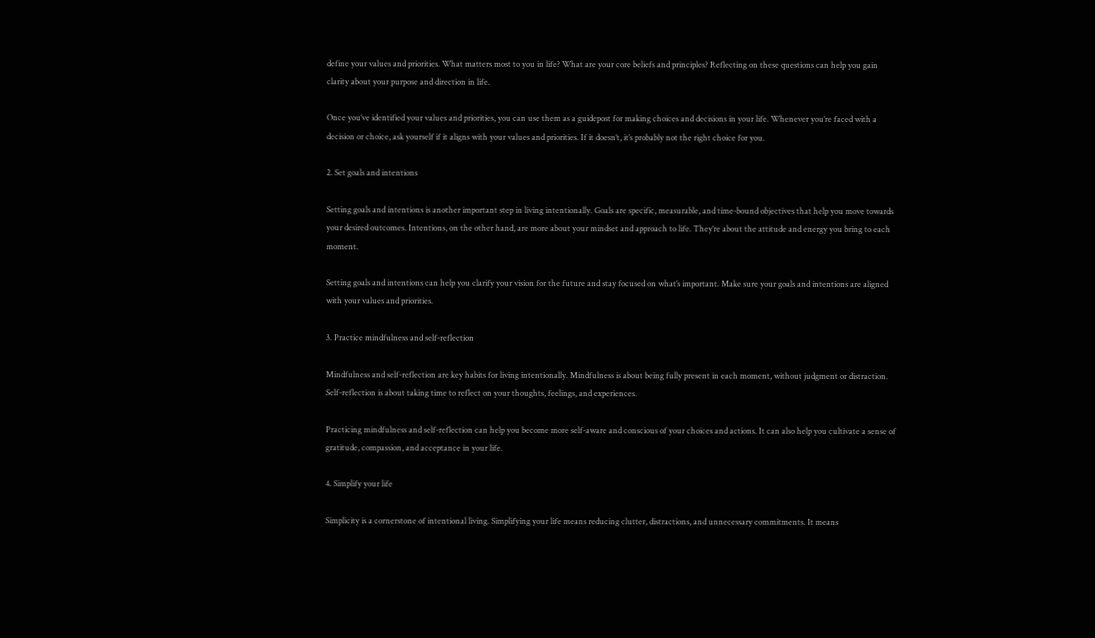define your values and priorities. What matters most to you in life? What are your core beliefs and principles? Reflecting on these questions can help you gain clarity about your purpose and direction in life.

Once you’ve identified your values and priorities, you can use them as a guidepost for making choices and decisions in your life. Whenever you’re faced with a decision or choice, ask yourself if it aligns with your values and priorities. If it doesn’t, it’s probably not the right choice for you.

2. Set goals and intentions

Setting goals and intentions is another important step in living intentionally. Goals are specific, measurable, and time-bound objectives that help you move towards your desired outcomes. Intentions, on the other hand, are more about your mindset and approach to life. They’re about the attitude and energy you bring to each moment.

Setting goals and intentions can help you clarify your vision for the future and stay focused on what’s important. Make sure your goals and intentions are aligned with your values and priorities.

3. Practice mindfulness and self-reflection

Mindfulness and self-reflection are key habits for living intentionally. Mindfulness is about being fully present in each moment, without judgment or distraction. Self-reflection is about taking time to reflect on your thoughts, feelings, and experiences.

Practicing mindfulness and self-reflection can help you become more self-aware and conscious of your choices and actions. It can also help you cultivate a sense of gratitude, compassion, and acceptance in your life.

4. Simplify your life

Simplicity is a cornerstone of intentional living. Simplifying your life means reducing clutter, distractions, and unnecessary commitments. It means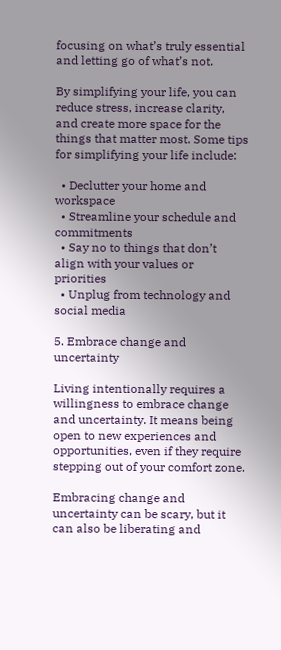focusing on what’s truly essential and letting go of what’s not.

By simplifying your life, you can reduce stress, increase clarity, and create more space for the things that matter most. Some tips for simplifying your life include:

  • Declutter your home and workspace
  • Streamline your schedule and commitments
  • Say no to things that don’t align with your values or priorities
  • Unplug from technology and social media

5. Embrace change and uncertainty

Living intentionally requires a willingness to embrace change and uncertainty. It means being open to new experiences and opportunities, even if they require stepping out of your comfort zone.

Embracing change and uncertainty can be scary, but it can also be liberating and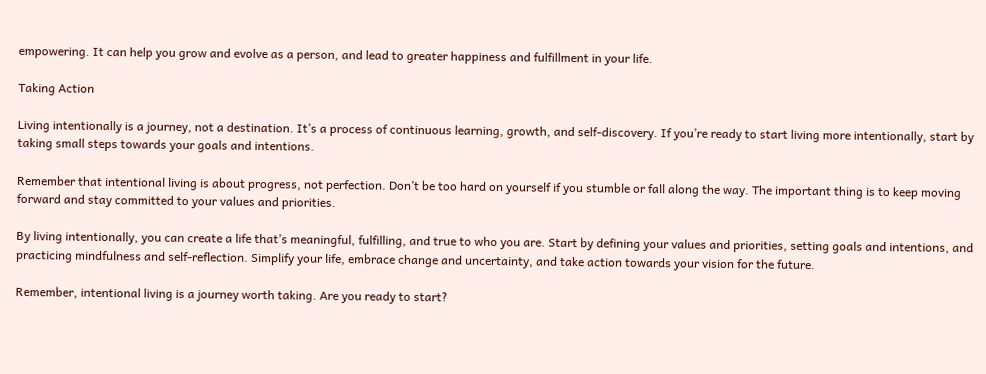empowering. It can help you grow and evolve as a person, and lead to greater happiness and fulfillment in your life.

Taking Action

Living intentionally is a journey, not a destination. It’s a process of continuous learning, growth, and self-discovery. If you’re ready to start living more intentionally, start by taking small steps towards your goals and intentions.

Remember that intentional living is about progress, not perfection. Don’t be too hard on yourself if you stumble or fall along the way. The important thing is to keep moving forward and stay committed to your values and priorities.

By living intentionally, you can create a life that’s meaningful, fulfilling, and true to who you are. Start by defining your values and priorities, setting goals and intentions, and practicing mindfulness and self-reflection. Simplify your life, embrace change and uncertainty, and take action towards your vision for the future.

Remember, intentional living is a journey worth taking. Are you ready to start?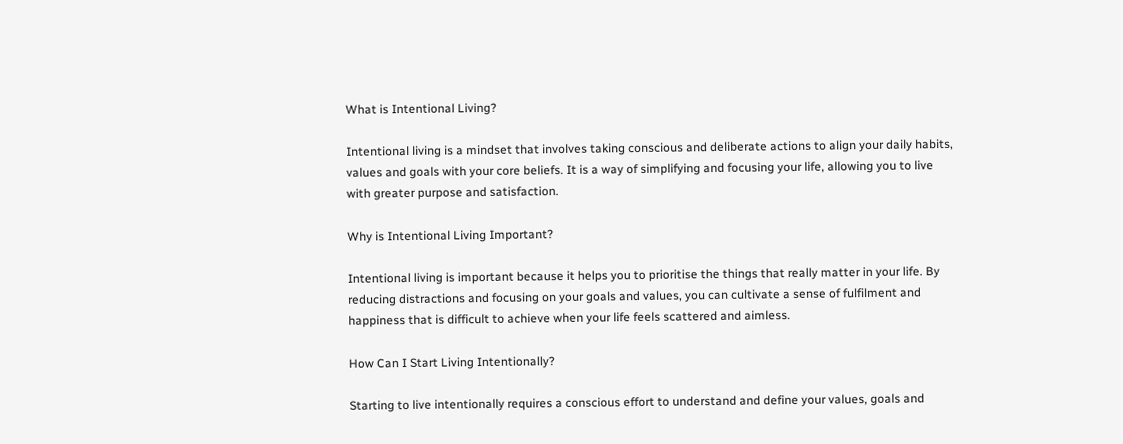What is Intentional Living?

Intentional living is a mindset that involves taking conscious and deliberate actions to align your daily habits, values and goals with your core beliefs. It is a way of simplifying and focusing your life, allowing you to live with greater purpose and satisfaction.

Why is Intentional Living Important?

Intentional living is important because it helps you to prioritise the things that really matter in your life. By reducing distractions and focusing on your goals and values, you can cultivate a sense of fulfilment and happiness that is difficult to achieve when your life feels scattered and aimless.

How Can I Start Living Intentionally?

Starting to live intentionally requires a conscious effort to understand and define your values, goals and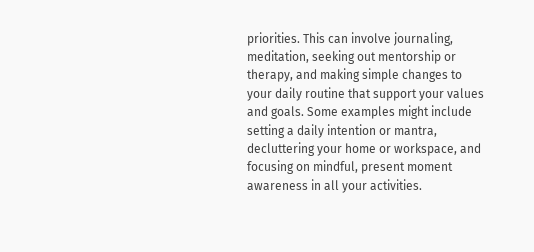priorities. This can involve journaling, meditation, seeking out mentorship or therapy, and making simple changes to your daily routine that support your values and goals. Some examples might include setting a daily intention or mantra, decluttering your home or workspace, and focusing on mindful, present moment awareness in all your activities.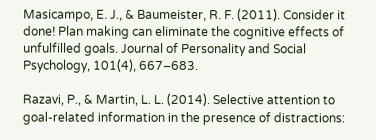Masicampo, E. J., & Baumeister, R. F. (2011). Consider it done! Plan making can eliminate the cognitive effects of unfulfilled goals. Journal of Personality and Social Psychology, 101(4), 667–683.

Razavi, P., & Martin, L. L. (2014). Selective attention to goal-related information in the presence of distractions: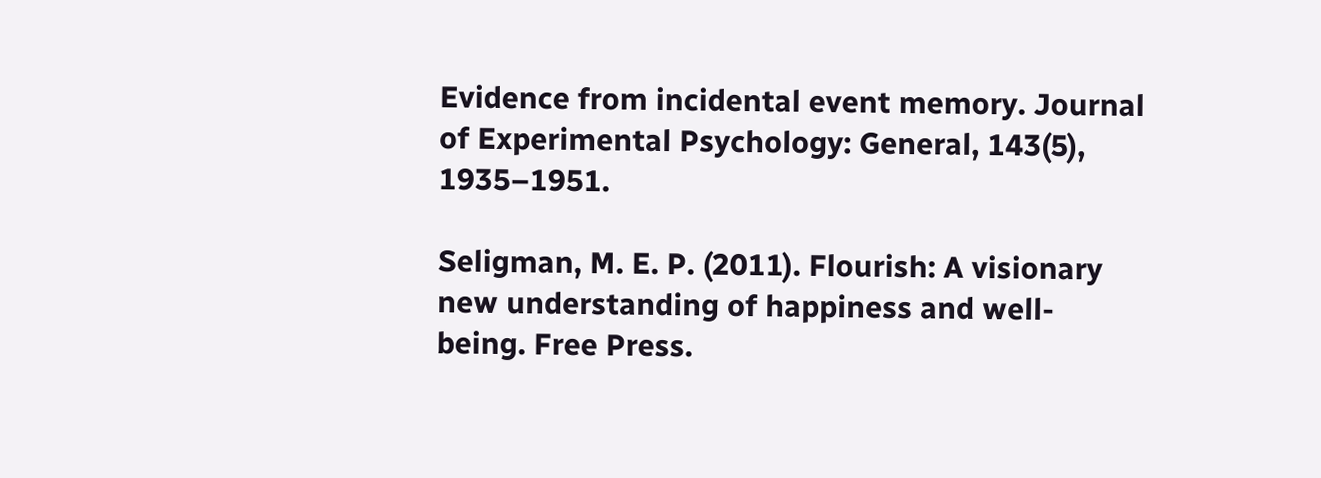Evidence from incidental event memory. Journal of Experimental Psychology: General, 143(5), 1935–1951.

Seligman, M. E. P. (2011). Flourish: A visionary new understanding of happiness and well-being. Free Press.